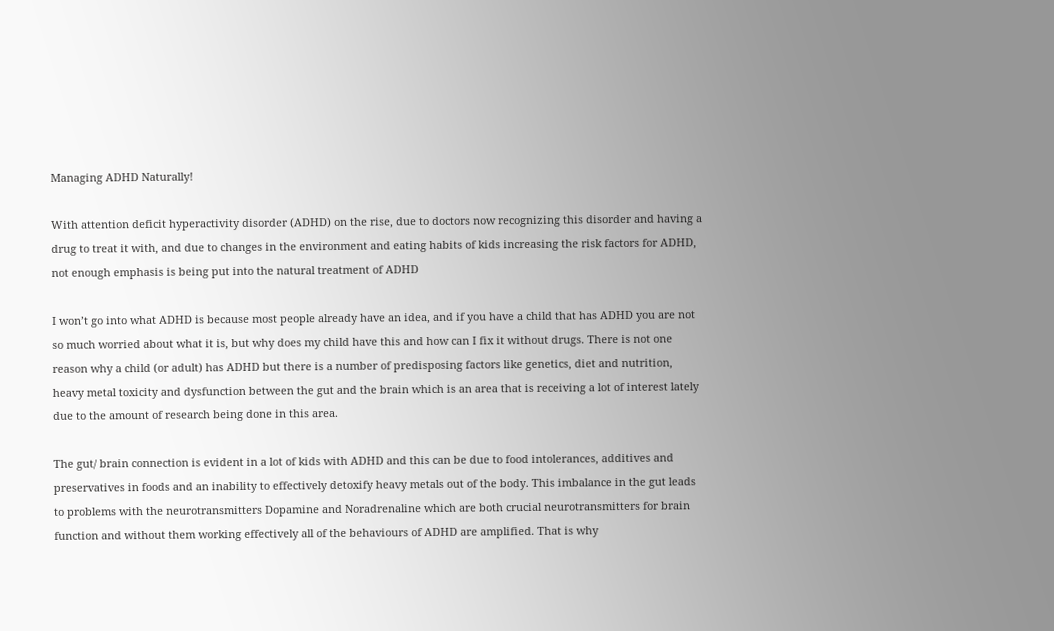Managing ADHD Naturally!

With attention deficit hyperactivity disorder (ADHD) on the rise, due to doctors now recognizing this disorder and having a drug to treat it with, and due to changes in the environment and eating habits of kids increasing the risk factors for ADHD, not enough emphasis is being put into the natural treatment of ADHD

I won’t go into what ADHD is because most people already have an idea, and if you have a child that has ADHD you are not so much worried about what it is, but why does my child have this and how can I fix it without drugs. There is not one reason why a child (or adult) has ADHD but there is a number of predisposing factors like genetics, diet and nutrition, heavy metal toxicity and dysfunction between the gut and the brain which is an area that is receiving a lot of interest lately due to the amount of research being done in this area.

The gut/ brain connection is evident in a lot of kids with ADHD and this can be due to food intolerances, additives and preservatives in foods and an inability to effectively detoxify heavy metals out of the body. This imbalance in the gut leads to problems with the neurotransmitters Dopamine and Noradrenaline which are both crucial neurotransmitters for brain function and without them working effectively all of the behaviours of ADHD are amplified. That is why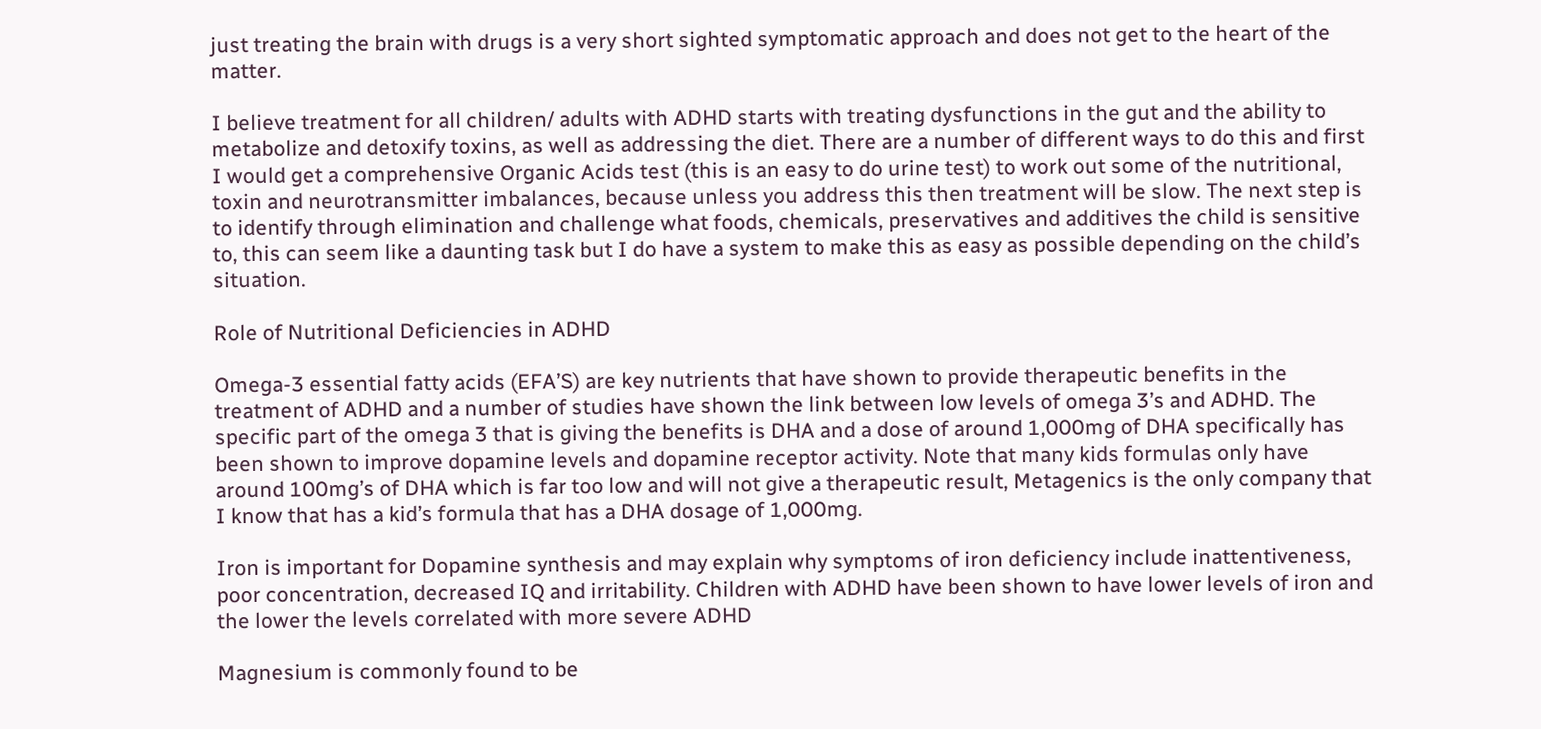just treating the brain with drugs is a very short sighted symptomatic approach and does not get to the heart of the matter.

I believe treatment for all children/ adults with ADHD starts with treating dysfunctions in the gut and the ability to metabolize and detoxify toxins, as well as addressing the diet. There are a number of different ways to do this and first I would get a comprehensive Organic Acids test (this is an easy to do urine test) to work out some of the nutritional, toxin and neurotransmitter imbalances, because unless you address this then treatment will be slow. The next step is to identify through elimination and challenge what foods, chemicals, preservatives and additives the child is sensitive to, this can seem like a daunting task but I do have a system to make this as easy as possible depending on the child’s situation.

Role of Nutritional Deficiencies in ADHD

Omega-3 essential fatty acids (EFA’S) are key nutrients that have shown to provide therapeutic benefits in the treatment of ADHD and a number of studies have shown the link between low levels of omega 3’s and ADHD. The specific part of the omega 3 that is giving the benefits is DHA and a dose of around 1,000mg of DHA specifically has been shown to improve dopamine levels and dopamine receptor activity. Note that many kids formulas only have around 100mg’s of DHA which is far too low and will not give a therapeutic result, Metagenics is the only company that I know that has a kid’s formula that has a DHA dosage of 1,000mg.

Iron is important for Dopamine synthesis and may explain why symptoms of iron deficiency include inattentiveness, poor concentration, decreased IQ and irritability. Children with ADHD have been shown to have lower levels of iron and the lower the levels correlated with more severe ADHD

Magnesium is commonly found to be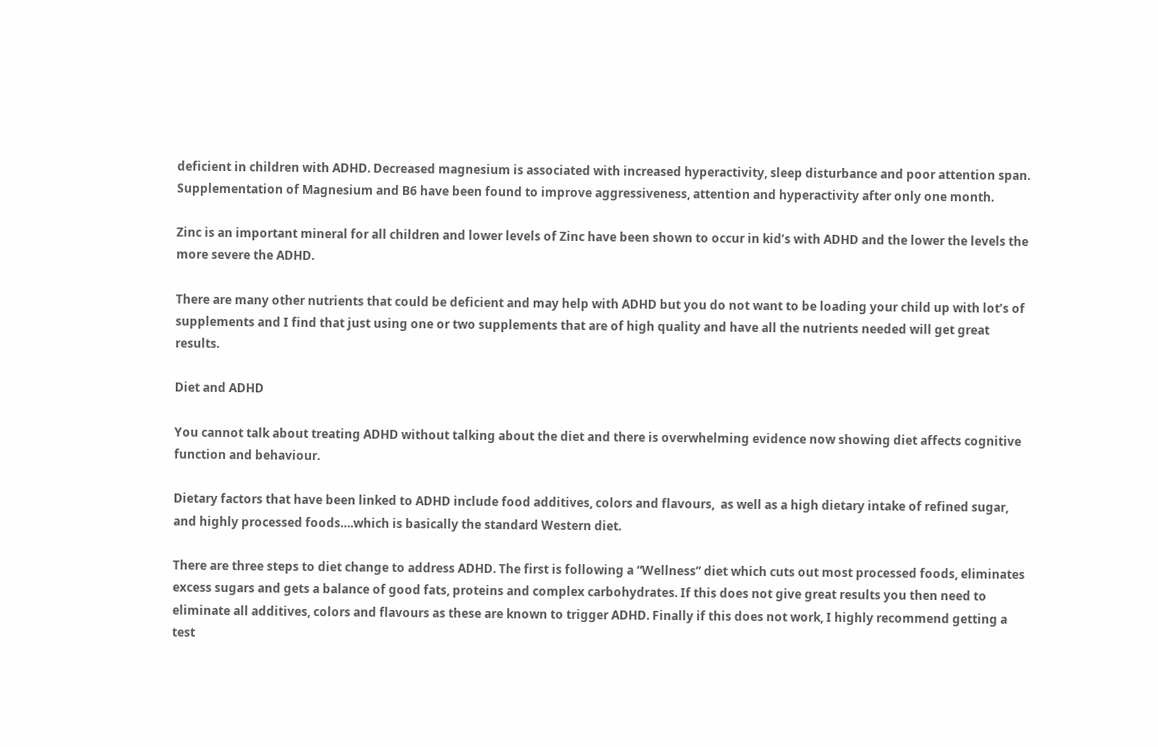deficient in children with ADHD. Decreased magnesium is associated with increased hyperactivity, sleep disturbance and poor attention span. Supplementation of Magnesium and B6 have been found to improve aggressiveness, attention and hyperactivity after only one month.

Zinc is an important mineral for all children and lower levels of Zinc have been shown to occur in kid’s with ADHD and the lower the levels the more severe the ADHD.

There are many other nutrients that could be deficient and may help with ADHD but you do not want to be loading your child up with lot’s of supplements and I find that just using one or two supplements that are of high quality and have all the nutrients needed will get great results.

Diet and ADHD

You cannot talk about treating ADHD without talking about the diet and there is overwhelming evidence now showing diet affects cognitive function and behaviour.

Dietary factors that have been linked to ADHD include food additives, colors and flavours,  as well as a high dietary intake of refined sugar,  and highly processed foods….which is basically the standard Western diet.

There are three steps to diet change to address ADHD. The first is following a “Wellness” diet which cuts out most processed foods, eliminates excess sugars and gets a balance of good fats, proteins and complex carbohydrates. If this does not give great results you then need to eliminate all additives, colors and flavours as these are known to trigger ADHD. Finally if this does not work, I highly recommend getting a test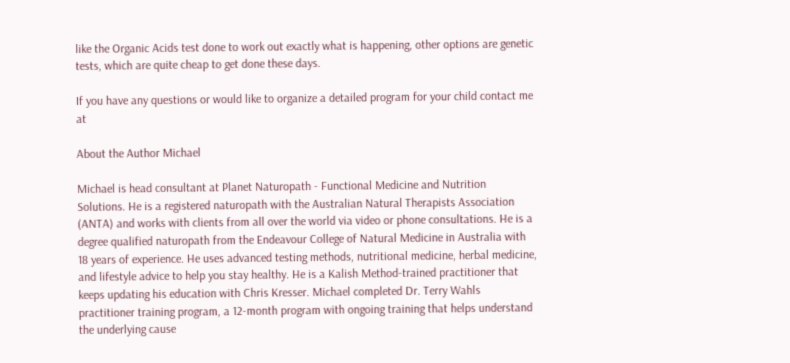like the Organic Acids test done to work out exactly what is happening, other options are genetic tests, which are quite cheap to get done these days.

If you have any questions or would like to organize a detailed program for your child contact me at

About the Author Michael

Michael is head consultant at Planet Naturopath - Functional Medicine and Nutrition Solutions. He is a registered naturopath with the Australian Natural Therapists Association (ANTA) and works with clients from all over the world via video or phone consultations. He is a degree qualified naturopath from the Endeavour College of Natural Medicine in Australia with 18 years of experience. He uses advanced testing methods, nutritional medicine, herbal medicine, and lifestyle advice to help you stay healthy. He is a Kalish Method-trained practitioner that keeps updating his education with Chris Kresser. Michael completed Dr. Terry Wahls practitioner training program, a 12-month program with ongoing training that helps understand the underlying cause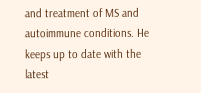and treatment of MS and autoimmune conditions. He keeps up to date with the latest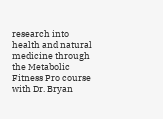research into health and natural medicine through the Metabolic Fitness Pro course with Dr. Bryan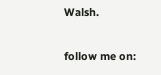Walsh.

follow me on: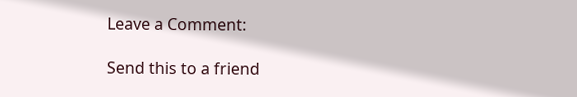Leave a Comment:

Send this to a friend